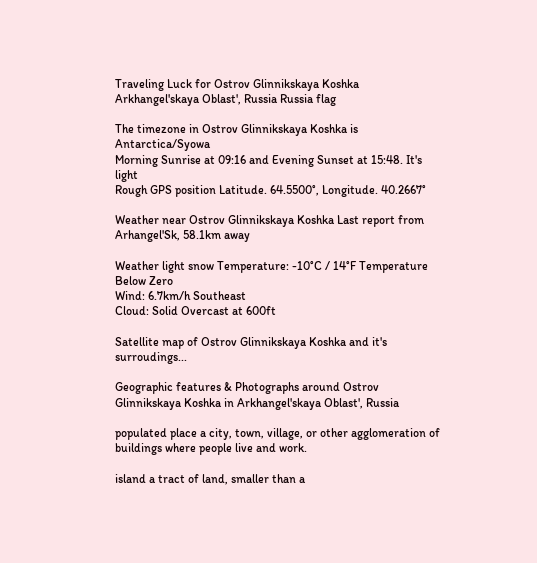Traveling Luck for Ostrov Glinnikskaya Koshka Arkhangel'skaya Oblast', Russia Russia flag

The timezone in Ostrov Glinnikskaya Koshka is Antarctica/Syowa
Morning Sunrise at 09:16 and Evening Sunset at 15:48. It's light
Rough GPS position Latitude. 64.5500°, Longitude. 40.2667°

Weather near Ostrov Glinnikskaya Koshka Last report from Arhangel'Sk, 58.1km away

Weather light snow Temperature: -10°C / 14°F Temperature Below Zero
Wind: 6.7km/h Southeast
Cloud: Solid Overcast at 600ft

Satellite map of Ostrov Glinnikskaya Koshka and it's surroudings...

Geographic features & Photographs around Ostrov Glinnikskaya Koshka in Arkhangel'skaya Oblast', Russia

populated place a city, town, village, or other agglomeration of buildings where people live and work.

island a tract of land, smaller than a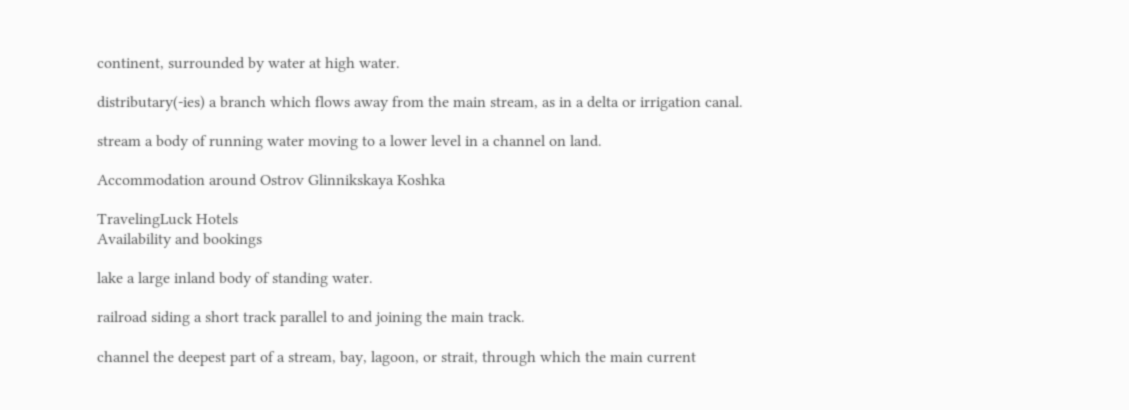continent, surrounded by water at high water.

distributary(-ies) a branch which flows away from the main stream, as in a delta or irrigation canal.

stream a body of running water moving to a lower level in a channel on land.

Accommodation around Ostrov Glinnikskaya Koshka

TravelingLuck Hotels
Availability and bookings

lake a large inland body of standing water.

railroad siding a short track parallel to and joining the main track.

channel the deepest part of a stream, bay, lagoon, or strait, through which the main current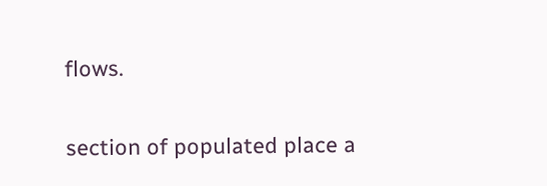flows.

section of populated place a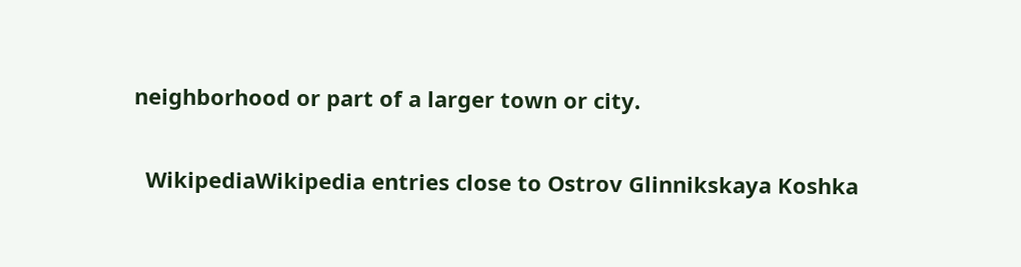neighborhood or part of a larger town or city.

  WikipediaWikipedia entries close to Ostrov Glinnikskaya Koshka